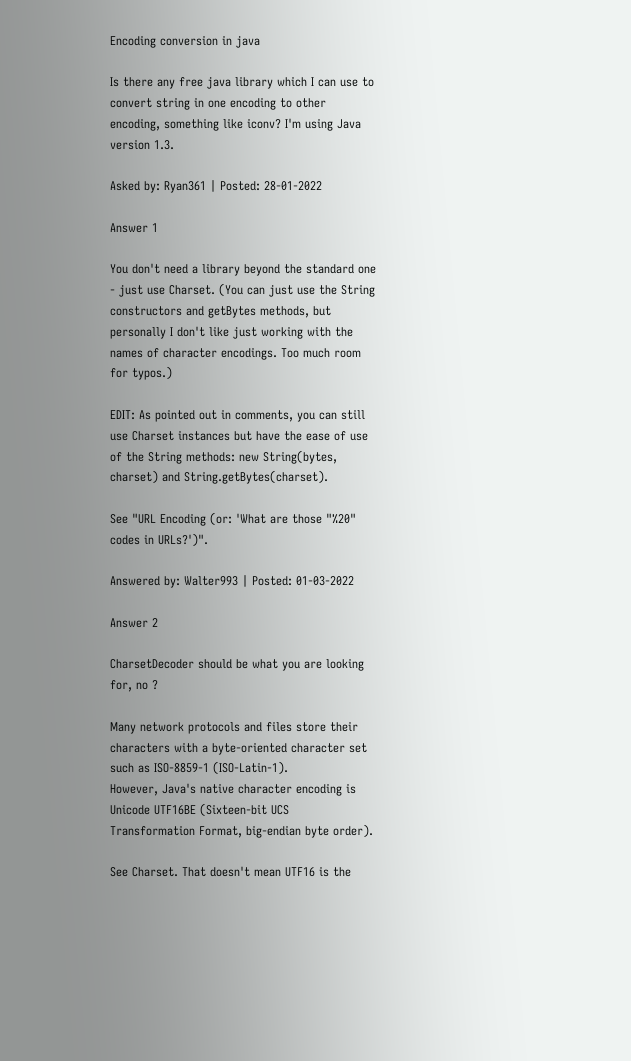Encoding conversion in java

Is there any free java library which I can use to convert string in one encoding to other encoding, something like iconv? I'm using Java version 1.3.

Asked by: Ryan361 | Posted: 28-01-2022

Answer 1

You don't need a library beyond the standard one - just use Charset. (You can just use the String constructors and getBytes methods, but personally I don't like just working with the names of character encodings. Too much room for typos.)

EDIT: As pointed out in comments, you can still use Charset instances but have the ease of use of the String methods: new String(bytes, charset) and String.getBytes(charset).

See "URL Encoding (or: 'What are those "%20" codes in URLs?')".

Answered by: Walter993 | Posted: 01-03-2022

Answer 2

CharsetDecoder should be what you are looking for, no ?

Many network protocols and files store their characters with a byte-oriented character set such as ISO-8859-1 (ISO-Latin-1).
However, Java's native character encoding is Unicode UTF16BE (Sixteen-bit UCS Transformation Format, big-endian byte order).

See Charset. That doesn't mean UTF16 is the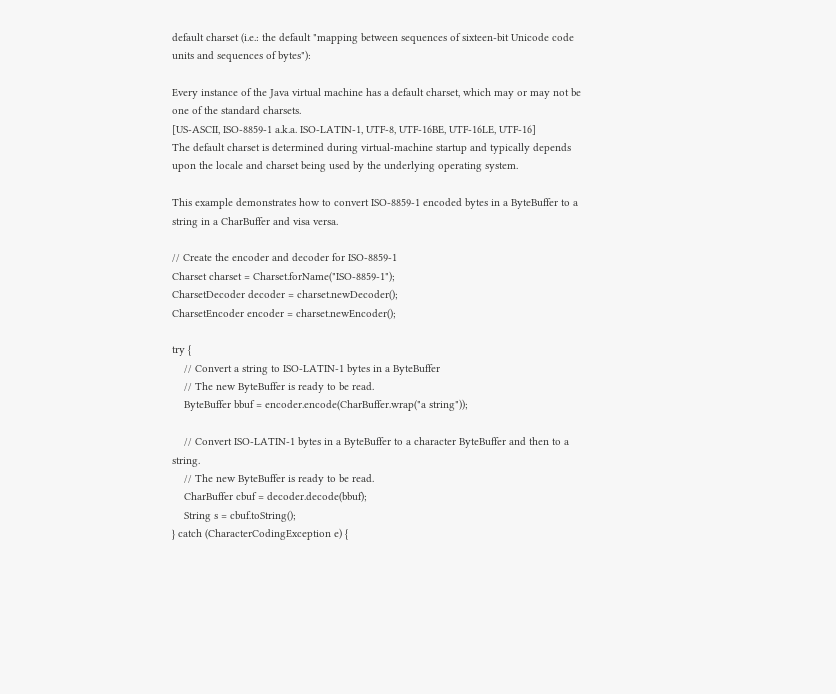default charset (i.e.: the default "mapping between sequences of sixteen-bit Unicode code units and sequences of bytes"):

Every instance of the Java virtual machine has a default charset, which may or may not be one of the standard charsets.
[US-ASCII, ISO-8859-1 a.k.a. ISO-LATIN-1, UTF-8, UTF-16BE, UTF-16LE, UTF-16]
The default charset is determined during virtual-machine startup and typically depends upon the locale and charset being used by the underlying operating system.

This example demonstrates how to convert ISO-8859-1 encoded bytes in a ByteBuffer to a string in a CharBuffer and visa versa.

// Create the encoder and decoder for ISO-8859-1
Charset charset = Charset.forName("ISO-8859-1");
CharsetDecoder decoder = charset.newDecoder();
CharsetEncoder encoder = charset.newEncoder();

try {
    // Convert a string to ISO-LATIN-1 bytes in a ByteBuffer
    // The new ByteBuffer is ready to be read.
    ByteBuffer bbuf = encoder.encode(CharBuffer.wrap("a string"));

    // Convert ISO-LATIN-1 bytes in a ByteBuffer to a character ByteBuffer and then to a string.
    // The new ByteBuffer is ready to be read.
    CharBuffer cbuf = decoder.decode(bbuf);
    String s = cbuf.toString();
} catch (CharacterCodingException e) {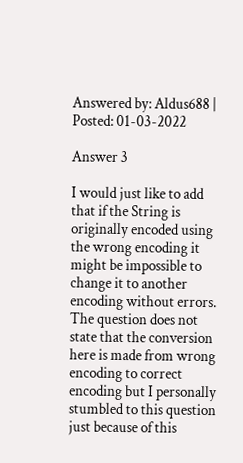Answered by: Aldus688 | Posted: 01-03-2022

Answer 3

I would just like to add that if the String is originally encoded using the wrong encoding it might be impossible to change it to another encoding without errors. The question does not state that the conversion here is made from wrong encoding to correct encoding but I personally stumbled to this question just because of this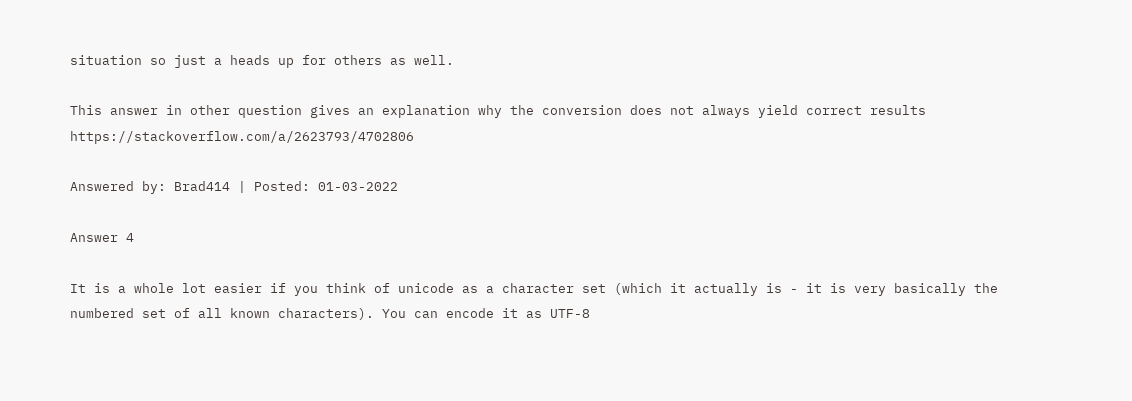situation so just a heads up for others as well.

This answer in other question gives an explanation why the conversion does not always yield correct results https://stackoverflow.com/a/2623793/4702806

Answered by: Brad414 | Posted: 01-03-2022

Answer 4

It is a whole lot easier if you think of unicode as a character set (which it actually is - it is very basically the numbered set of all known characters). You can encode it as UTF-8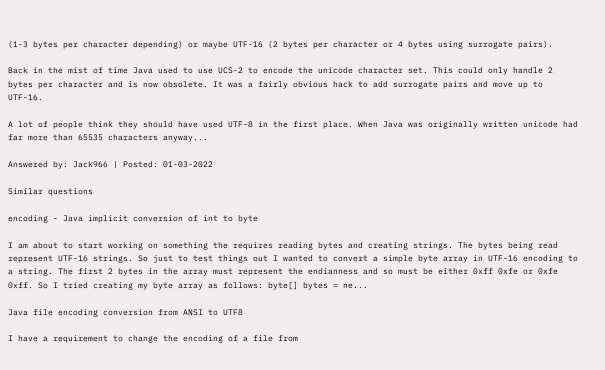(1-3 bytes per character depending) or maybe UTF-16 (2 bytes per character or 4 bytes using surrogate pairs).

Back in the mist of time Java used to use UCS-2 to encode the unicode character set. This could only handle 2 bytes per character and is now obsolete. It was a fairly obvious hack to add surrogate pairs and move up to UTF-16.

A lot of people think they should have used UTF-8 in the first place. When Java was originally written unicode had far more than 65535 characters anyway...

Answered by: Jack966 | Posted: 01-03-2022

Similar questions

encoding - Java implicit conversion of int to byte

I am about to start working on something the requires reading bytes and creating strings. The bytes being read represent UTF-16 strings. So just to test things out I wanted to convert a simple byte array in UTF-16 encoding to a string. The first 2 bytes in the array must represent the endianness and so must be either 0xff 0xfe or 0xfe 0xff. So I tried creating my byte array as follows: byte[] bytes = ne...

Java file encoding conversion from ANSI to UTF8

I have a requirement to change the encoding of a file from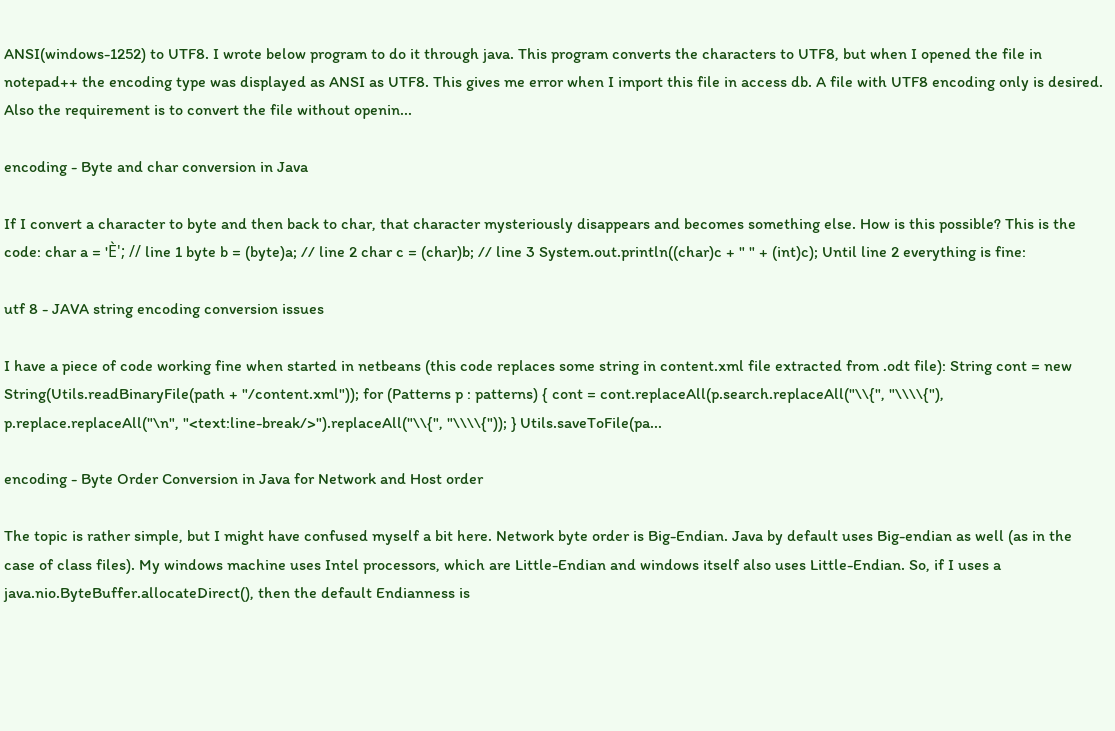ANSI(windows-1252) to UTF8. I wrote below program to do it through java. This program converts the characters to UTF8, but when I opened the file in notepad++ the encoding type was displayed as ANSI as UTF8. This gives me error when I import this file in access db. A file with UTF8 encoding only is desired. Also the requirement is to convert the file without openin...

encoding - Byte and char conversion in Java

If I convert a character to byte and then back to char, that character mysteriously disappears and becomes something else. How is this possible? This is the code: char a = 'È'; // line 1 byte b = (byte)a; // line 2 char c = (char)b; // line 3 System.out.println((char)c + " " + (int)c); Until line 2 everything is fine:

utf 8 - JAVA string encoding conversion issues

I have a piece of code working fine when started in netbeans (this code replaces some string in content.xml file extracted from .odt file): String cont = new String(Utils.readBinaryFile(path + "/content.xml")); for (Patterns p : patterns) { cont = cont.replaceAll(p.search.replaceAll("\\{", "\\\\{"), p.replace.replaceAll("\n", "<text:line-break/>").replaceAll("\\{", "\\\\{")); } Utils.saveToFile(pa...

encoding - Byte Order Conversion in Java for Network and Host order

The topic is rather simple, but I might have confused myself a bit here. Network byte order is Big-Endian. Java by default uses Big-endian as well (as in the case of class files). My windows machine uses Intel processors, which are Little-Endian and windows itself also uses Little-Endian. So, if I uses a java.nio.ByteBuffer.allocateDirect(), then the default Endianness is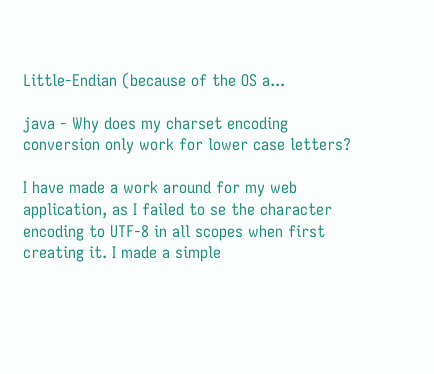Little-Endian (because of the OS a...

java - Why does my charset encoding conversion only work for lower case letters?

I have made a work around for my web application, as I failed to se the character encoding to UTF-8 in all scopes when first creating it. I made a simple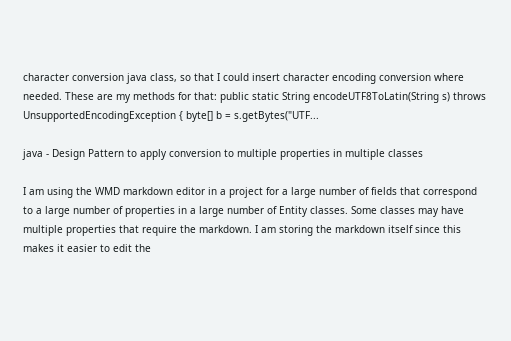character conversion java class, so that I could insert character encoding conversion where needed. These are my methods for that: public static String encodeUTF8ToLatin(String s) throws UnsupportedEncodingException { byte[] b = s.getBytes("UTF...

java - Design Pattern to apply conversion to multiple properties in multiple classes

I am using the WMD markdown editor in a project for a large number of fields that correspond to a large number of properties in a large number of Entity classes. Some classes may have multiple properties that require the markdown. I am storing the markdown itself since this makes it easier to edit the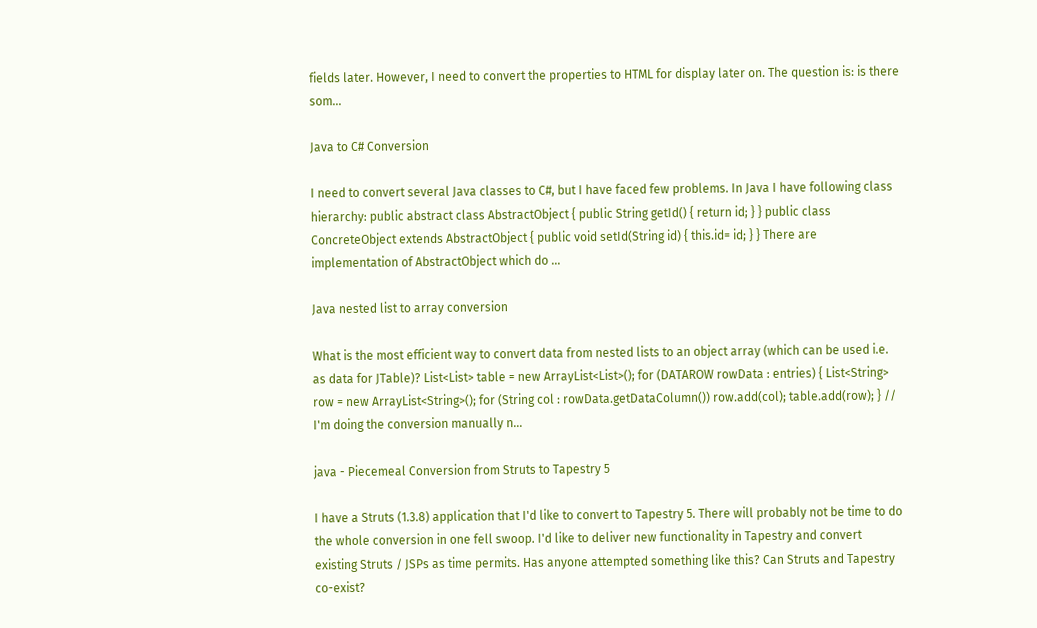fields later. However, I need to convert the properties to HTML for display later on. The question is: is there som...

Java to C# Conversion

I need to convert several Java classes to C#, but I have faced few problems. In Java I have following class hierarchy: public abstract class AbstractObject { public String getId() { return id; } } public class ConcreteObject extends AbstractObject { public void setId(String id) { this.id= id; } } There are implementation of AbstractObject which do ...

Java nested list to array conversion

What is the most efficient way to convert data from nested lists to an object array (which can be used i.e. as data for JTable)? List<List> table = new ArrayList<List>(); for (DATAROW rowData : entries) { List<String> row = new ArrayList<String>(); for (String col : rowData.getDataColumn()) row.add(col); table.add(row); } // I'm doing the conversion manually n...

java - Piecemeal Conversion from Struts to Tapestry 5

I have a Struts (1.3.8) application that I'd like to convert to Tapestry 5. There will probably not be time to do the whole conversion in one fell swoop. I'd like to deliver new functionality in Tapestry and convert existing Struts / JSPs as time permits. Has anyone attempted something like this? Can Struts and Tapestry co-exist?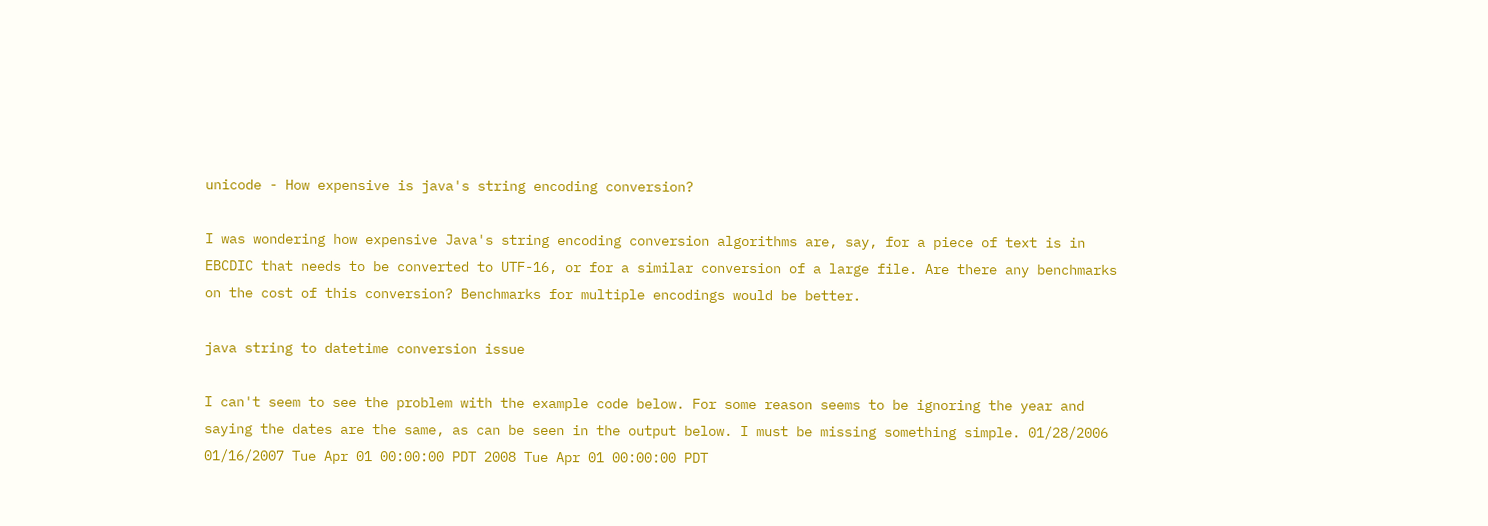unicode - How expensive is java's string encoding conversion?

I was wondering how expensive Java's string encoding conversion algorithms are, say, for a piece of text is in EBCDIC that needs to be converted to UTF-16, or for a similar conversion of a large file. Are there any benchmarks on the cost of this conversion? Benchmarks for multiple encodings would be better.

java string to datetime conversion issue

I can't seem to see the problem with the example code below. For some reason seems to be ignoring the year and saying the dates are the same, as can be seen in the output below. I must be missing something simple. 01/28/2006 01/16/2007 Tue Apr 01 00:00:00 PDT 2008 Tue Apr 01 00:00:00 PDT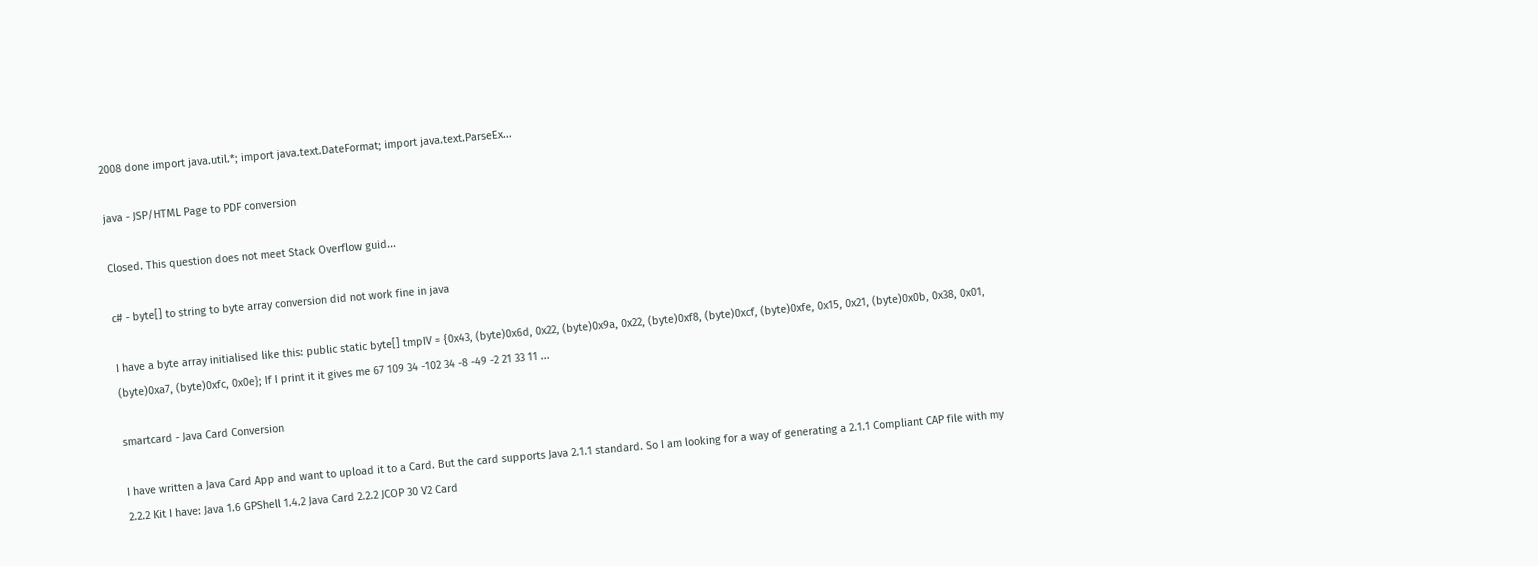2008 done import java.util.*; import java.text.DateFormat; import java.text.ParseEx...

java - JSP/HTML Page to PDF conversion

Closed. This question does not meet Stack Overflow guid...

c# - byte[] to string to byte array conversion did not work fine in java

I have a byte array initialised like this: public static byte[] tmpIV = {0x43, (byte)0x6d, 0x22, (byte)0x9a, 0x22, (byte)0xf8, (byte)0xcf, (byte)0xfe, 0x15, 0x21, (byte)0x0b, 0x38, 0x01, (byte)0xa7, (byte)0xfc, 0x0e}; If I print it it gives me 67 109 34 -102 34 -8 -49 -2 21 33 11 ...

smartcard - Java Card Conversion

I have written a Java Card App and want to upload it to a Card. But the card supports Java 2.1.1 standard. So I am looking for a way of generating a 2.1.1 Compliant CAP file with my 2.2.2 Kit I have: Java 1.6 GPShell 1.4.2 Java Card 2.2.2 JCOP 30 V2 Card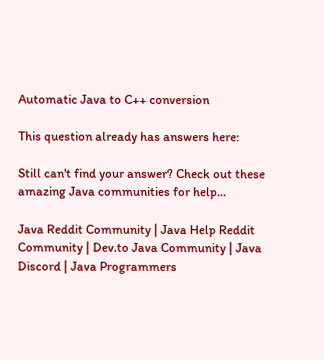Automatic Java to C++ conversion

This question already has answers here:

Still can't find your answer? Check out these amazing Java communities for help...

Java Reddit Community | Java Help Reddit Community | Dev.to Java Community | Java Discord | Java Programmers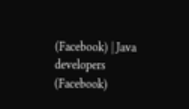(Facebook) | Java developers (Facebook)